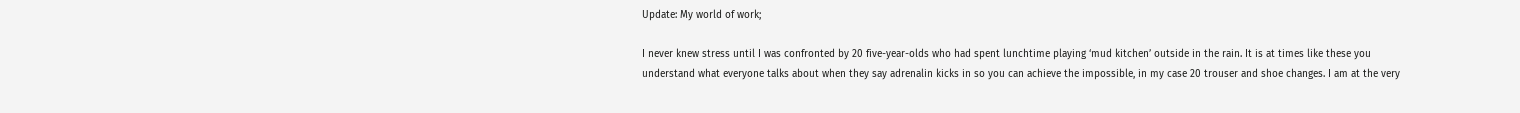Update: My world of work;

I never knew stress until I was confronted by 20 five-year-olds who had spent lunchtime playing ‘mud kitchen’ outside in the rain. It is at times like these you understand what everyone talks about when they say adrenalin kicks in so you can achieve the impossible, in my case 20 trouser and shoe changes. I am at the very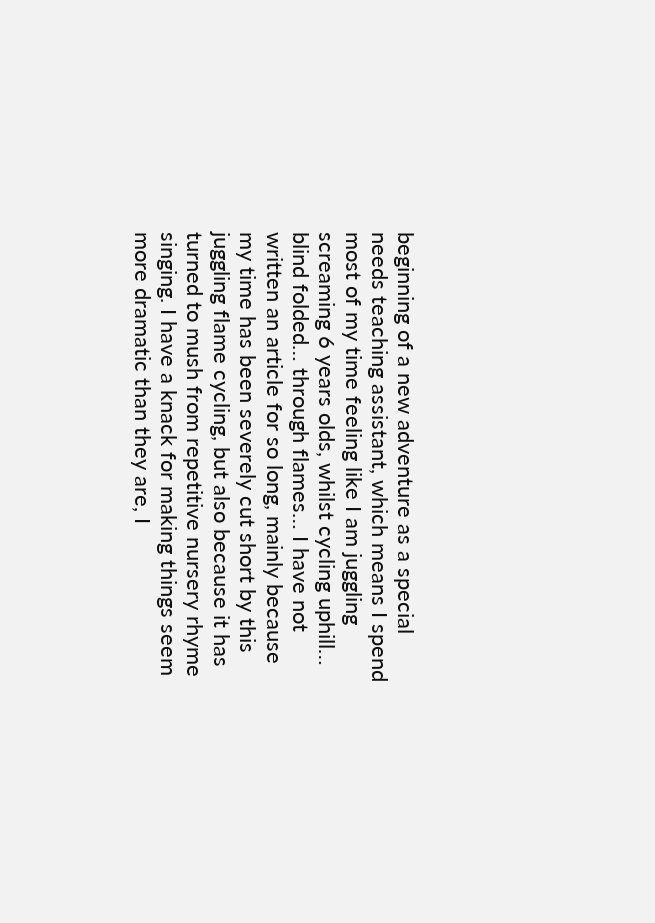beginning of a new adventure as a special needs teaching assistant, which means I spend most of my time feeling like I am juggling screaming 6 years olds, whilst cycling uphill… blind folded… through flames… I have not written an article for so long, mainly because my time has been severely cut short by this juggling flame cycling, but also because it has turned to mush from repetitive nursery rhyme singing. I have a knack for making things seem more dramatic than they are, I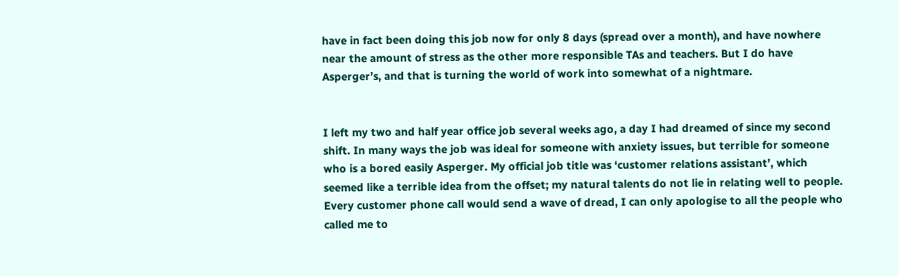have in fact been doing this job now for only 8 days (spread over a month), and have nowhere near the amount of stress as the other more responsible TAs and teachers. But I do have Asperger’s, and that is turning the world of work into somewhat of a nightmare.


I left my two and half year office job several weeks ago, a day I had dreamed of since my second shift. In many ways the job was ideal for someone with anxiety issues, but terrible for someone who is a bored easily Asperger. My official job title was ‘customer relations assistant’, which seemed like a terrible idea from the offset; my natural talents do not lie in relating well to people. Every customer phone call would send a wave of dread, I can only apologise to all the people who called me to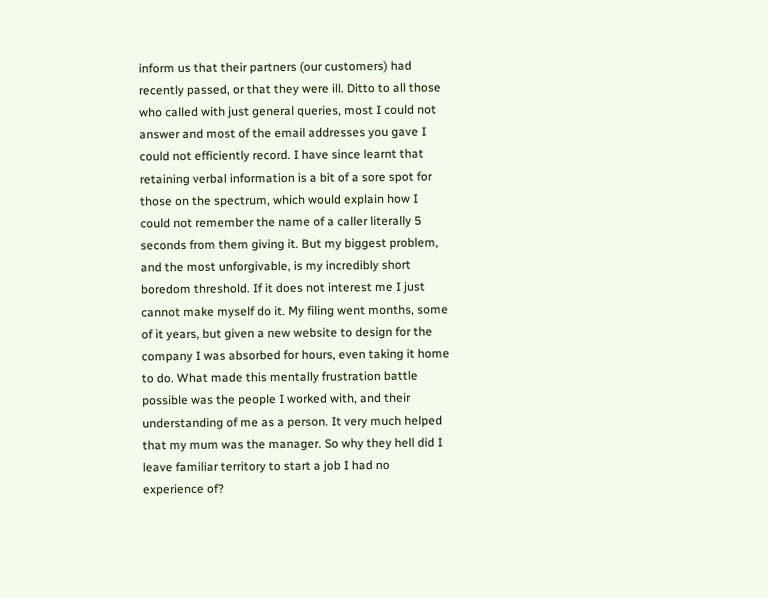inform us that their partners (our customers) had recently passed, or that they were ill. Ditto to all those who called with just general queries, most I could not answer and most of the email addresses you gave I could not efficiently record. I have since learnt that retaining verbal information is a bit of a sore spot for those on the spectrum, which would explain how I could not remember the name of a caller literally 5 seconds from them giving it. But my biggest problem, and the most unforgivable, is my incredibly short boredom threshold. If it does not interest me I just cannot make myself do it. My filing went months, some of it years, but given a new website to design for the company I was absorbed for hours, even taking it home to do. What made this mentally frustration battle possible was the people I worked with, and their understanding of me as a person. It very much helped that my mum was the manager. So why they hell did I leave familiar territory to start a job I had no experience of?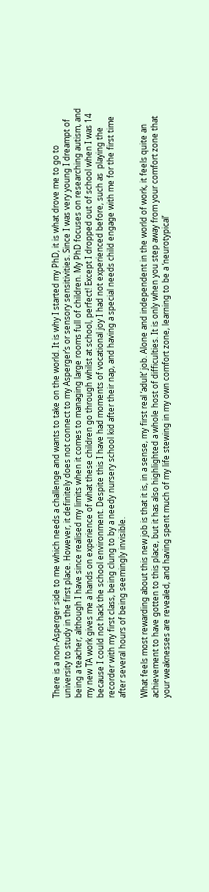There is a non-Asperger side to me which needs a challenge and wants to take on the world. It is why I started my PhD, it is what drove me to go to university to study in the first place. However, it definitely does not connect to my Asperger’s or sensory sensitivities. Since I was very young I dreampt of being a teacher, although I have since realised my limits when it comes to managing large rooms full of children. My PhD focuses on researching autism, and my new TA work gives me a hands on experience of what these children go through whilst at school, perfect! Except I dropped out of school when I was 14 because I could not hack the school environment. Despite this I have had moments of vocational joy I had not experienced before, such as  playing the recorder with my first class, being clung to by a needy nursery school kid after their nap, and having a special needs child engage with me for the first time after several hours of being seemingly invisible.

What feels most rewarding about this new job is that it is, in a sense, my first real ‘adult’ job. Alone and independent in the world of work, it feels quite an achievement to have gotten to this place, but it has also highlighted a whole host of difficulties. It is only when you step away from your comfort zone that your weaknesses are revealed, and having spent much of my life stewing in my own comfort zone, learning to be a ‘neurotypical’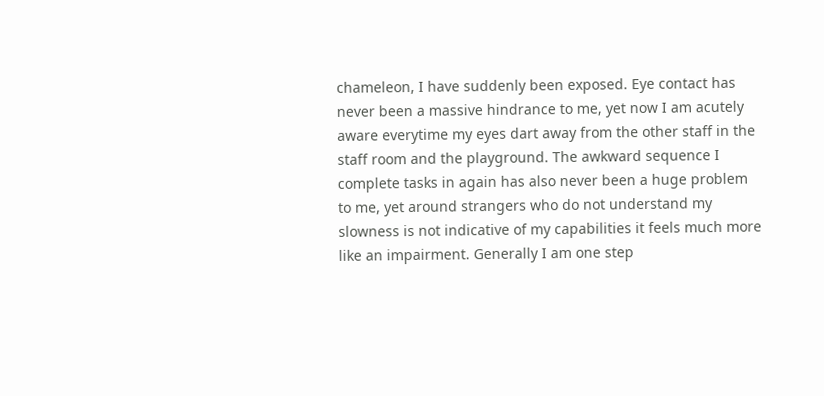chameleon, I have suddenly been exposed. Eye contact has never been a massive hindrance to me, yet now I am acutely aware everytime my eyes dart away from the other staff in the staff room and the playground. The awkward sequence I complete tasks in again has also never been a huge problem to me, yet around strangers who do not understand my slowness is not indicative of my capabilities it feels much more like an impairment. Generally I am one step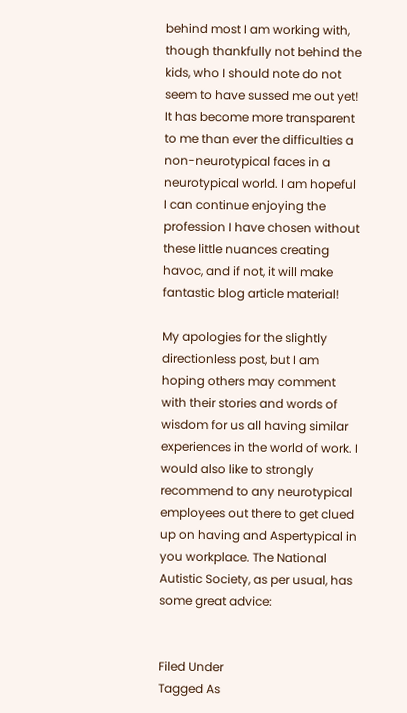behind most I am working with, though thankfully not behind the kids, who I should note do not seem to have sussed me out yet! It has become more transparent to me than ever the difficulties a non-neurotypical faces in a neurotypical world. I am hopeful I can continue enjoying the profession I have chosen without these little nuances creating havoc, and if not, it will make fantastic blog article material!

My apologies for the slightly directionless post, but I am hoping others may comment with their stories and words of wisdom for us all having similar experiences in the world of work. I would also like to strongly recommend to any neurotypical employees out there to get clued up on having and Aspertypical in you workplace. The National Autistic Society, as per usual, has some great advice:


Filed Under
Tagged As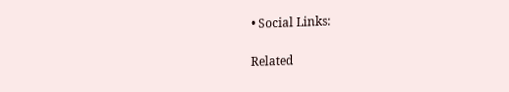• Social Links:

Related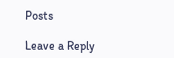Posts

Leave a Reply